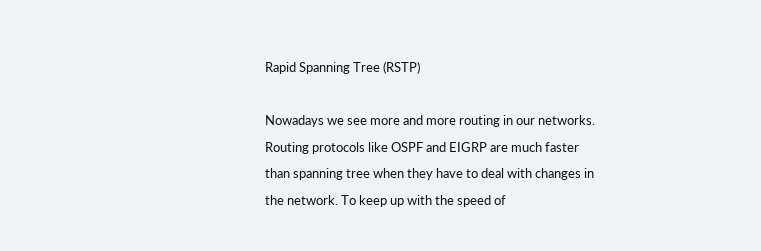Rapid Spanning Tree (RSTP)

Nowadays we see more and more routing in our networks. Routing protocols like OSPF and EIGRP are much faster than spanning tree when they have to deal with changes in the network. To keep up with the speed of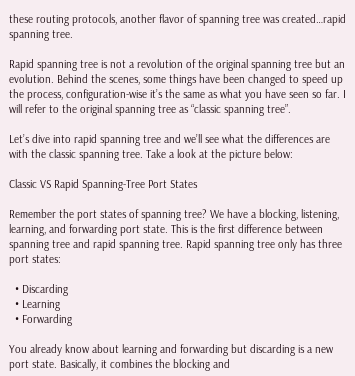these routing protocols, another flavor of spanning tree was created…rapid spanning tree.

Rapid spanning tree is not a revolution of the original spanning tree but an evolution. Behind the scenes, some things have been changed to speed up the process, configuration-wise it’s the same as what you have seen so far. I will refer to the original spanning tree as “classic spanning tree”.

Let’s dive into rapid spanning tree and we’ll see what the differences are with the classic spanning tree. Take a look at the picture below:

Classic VS Rapid Spanning-Tree Port States

Remember the port states of spanning tree? We have a blocking, listening, learning, and forwarding port state. This is the first difference between spanning tree and rapid spanning tree. Rapid spanning tree only has three port states:

  • Discarding
  • Learning
  • Forwarding

You already know about learning and forwarding but discarding is a new port state. Basically, it combines the blocking and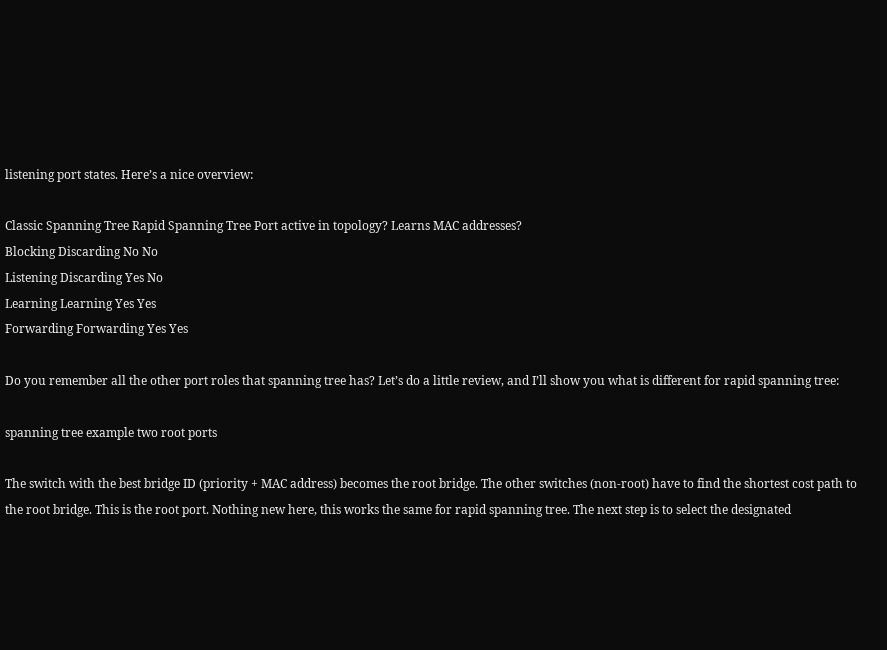listening port states. Here’s a nice overview:

Classic Spanning Tree Rapid Spanning Tree Port active in topology? Learns MAC addresses?
Blocking Discarding No No
Listening Discarding Yes No
Learning Learning Yes Yes
Forwarding Forwarding Yes Yes

Do you remember all the other port roles that spanning tree has? Let’s do a little review, and I’ll show you what is different for rapid spanning tree:

spanning tree example two root ports

The switch with the best bridge ID (priority + MAC address) becomes the root bridge. The other switches (non-root) have to find the shortest cost path to the root bridge. This is the root port. Nothing new here, this works the same for rapid spanning tree. The next step is to select the designated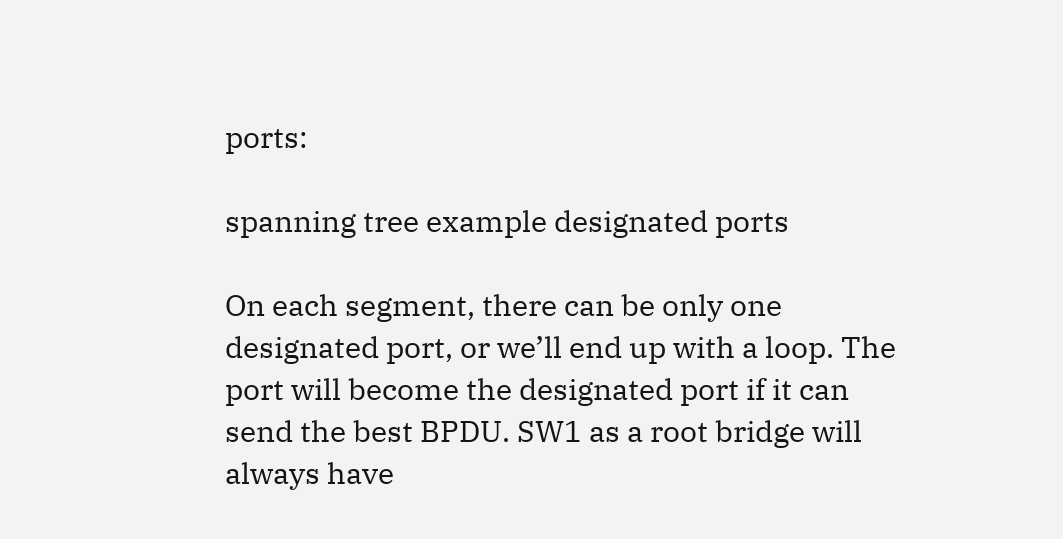ports:

spanning tree example designated ports

On each segment, there can be only one designated port, or we’ll end up with a loop. The port will become the designated port if it can send the best BPDU. SW1 as a root bridge will always have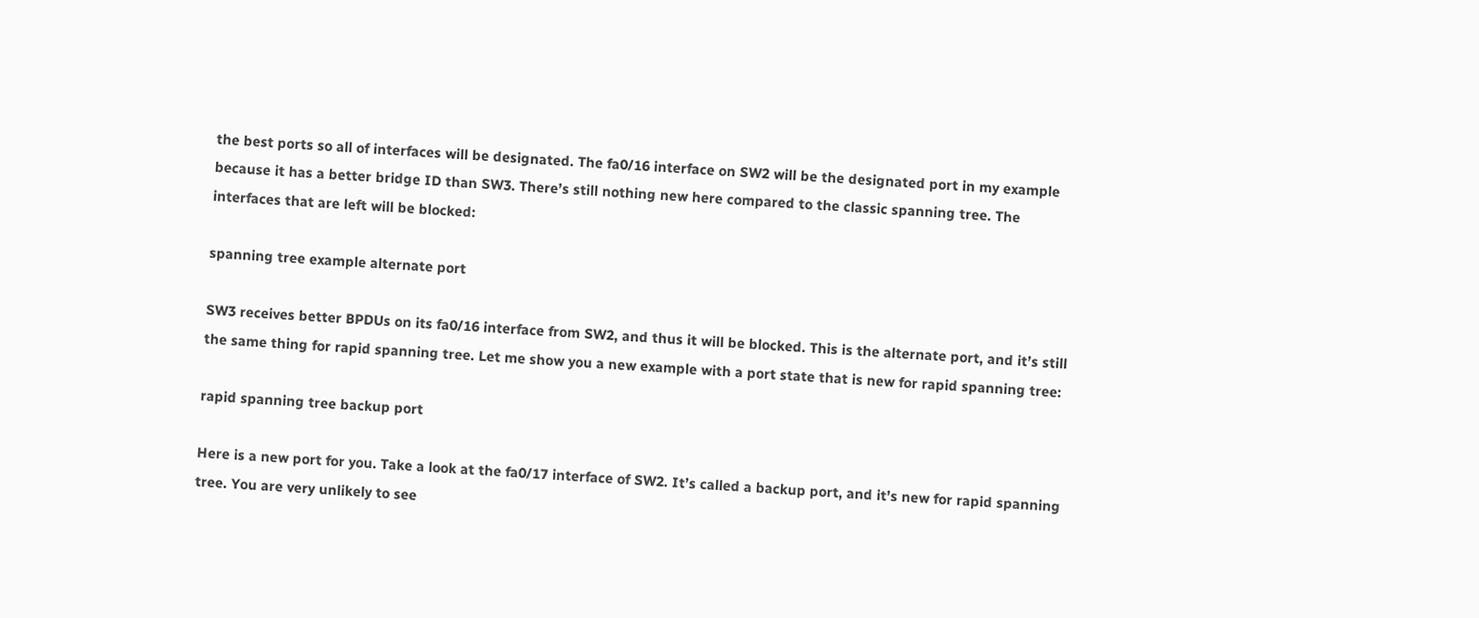the best ports so all of interfaces will be designated. The fa0/16 interface on SW2 will be the designated port in my example because it has a better bridge ID than SW3. There’s still nothing new here compared to the classic spanning tree. The interfaces that are left will be blocked:

spanning tree example alternate port

SW3 receives better BPDUs on its fa0/16 interface from SW2, and thus it will be blocked. This is the alternate port, and it’s still the same thing for rapid spanning tree. Let me show you a new example with a port state that is new for rapid spanning tree:

rapid spanning tree backup port

Here is a new port for you. Take a look at the fa0/17 interface of SW2. It’s called a backup port, and it’s new for rapid spanning tree. You are very unlikely to see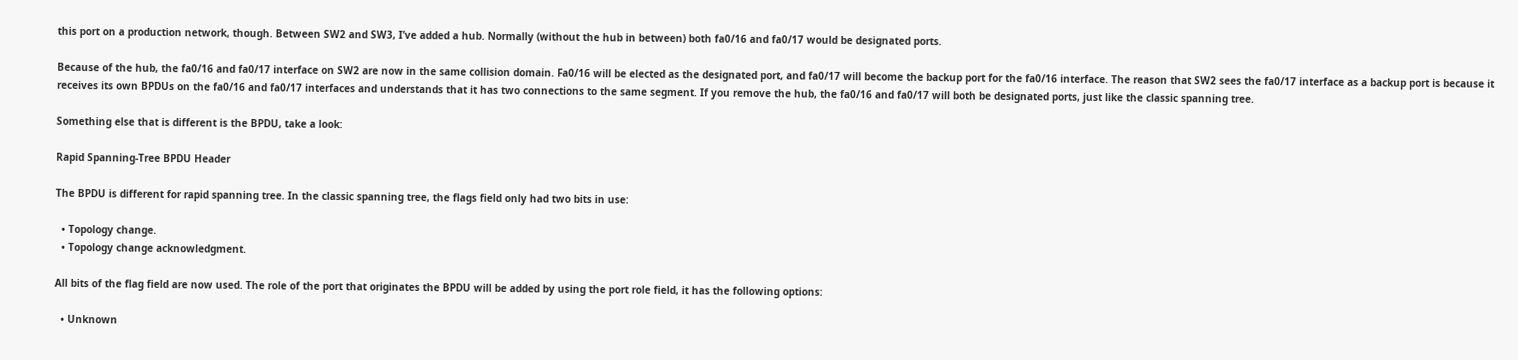this port on a production network, though. Between SW2 and SW3, I’ve added a hub. Normally (without the hub in between) both fa0/16 and fa0/17 would be designated ports.

Because of the hub, the fa0/16 and fa0/17 interface on SW2 are now in the same collision domain. Fa0/16 will be elected as the designated port, and fa0/17 will become the backup port for the fa0/16 interface. The reason that SW2 sees the fa0/17 interface as a backup port is because it receives its own BPDUs on the fa0/16 and fa0/17 interfaces and understands that it has two connections to the same segment. If you remove the hub, the fa0/16 and fa0/17 will both be designated ports, just like the classic spanning tree.

Something else that is different is the BPDU, take a look:

Rapid Spanning-Tree BPDU Header

The BPDU is different for rapid spanning tree. In the classic spanning tree, the flags field only had two bits in use:

  • Topology change.
  • Topology change acknowledgment.

All bits of the flag field are now used. The role of the port that originates the BPDU will be added by using the port role field, it has the following options:

  • Unknown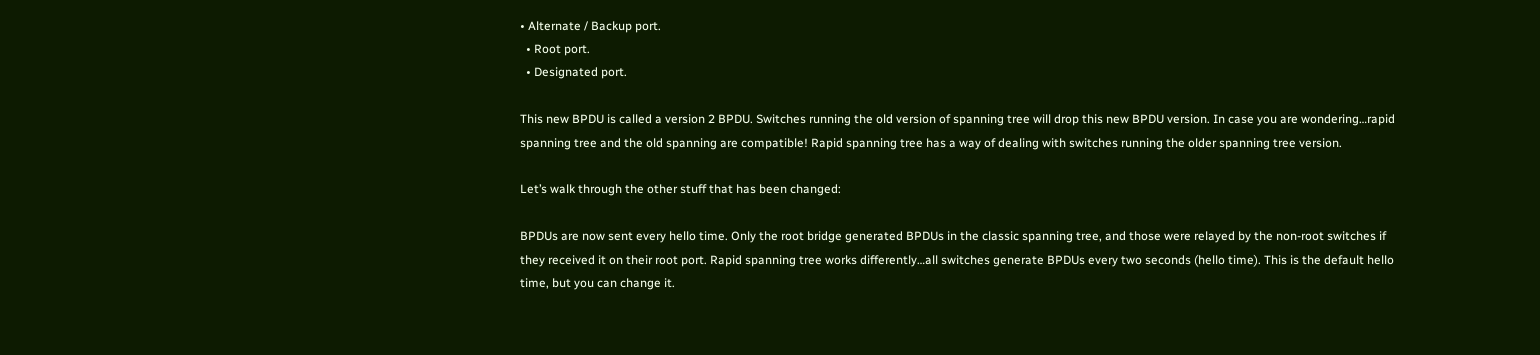• Alternate / Backup port.
  • Root port.
  • Designated port.

This new BPDU is called a version 2 BPDU. Switches running the old version of spanning tree will drop this new BPDU version. In case you are wondering…rapid spanning tree and the old spanning are compatible! Rapid spanning tree has a way of dealing with switches running the older spanning tree version.

Let’s walk through the other stuff that has been changed:

BPDUs are now sent every hello time. Only the root bridge generated BPDUs in the classic spanning tree, and those were relayed by the non-root switches if they received it on their root port. Rapid spanning tree works differently…all switches generate BPDUs every two seconds (hello time). This is the default hello time, but you can change it.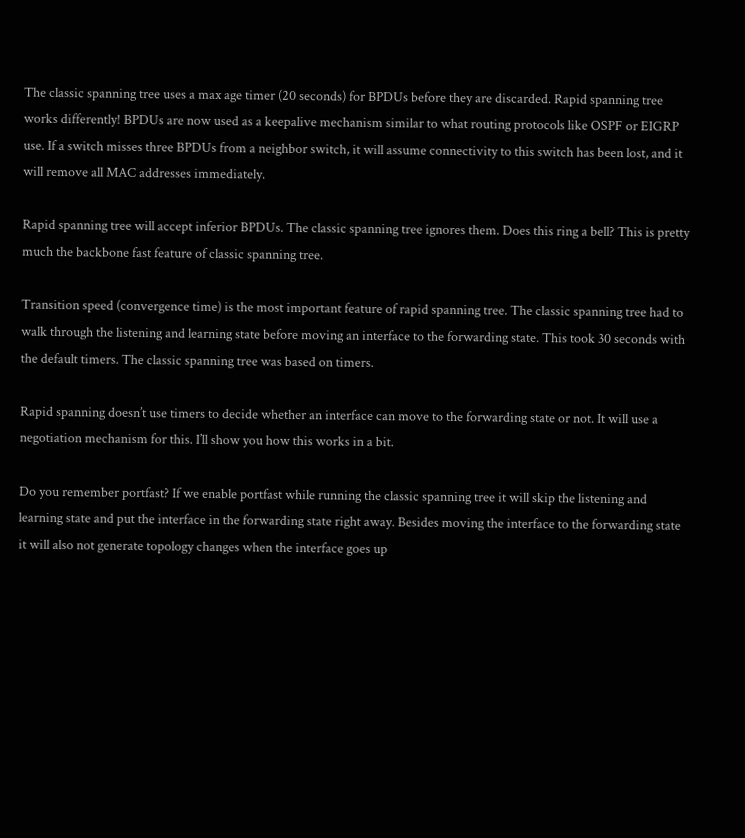The classic spanning tree uses a max age timer (20 seconds) for BPDUs before they are discarded. Rapid spanning tree works differently! BPDUs are now used as a keepalive mechanism similar to what routing protocols like OSPF or EIGRP use. If a switch misses three BPDUs from a neighbor switch, it will assume connectivity to this switch has been lost, and it will remove all MAC addresses immediately.

Rapid spanning tree will accept inferior BPDUs. The classic spanning tree ignores them. Does this ring a bell? This is pretty much the backbone fast feature of classic spanning tree.

Transition speed (convergence time) is the most important feature of rapid spanning tree. The classic spanning tree had to walk through the listening and learning state before moving an interface to the forwarding state. This took 30 seconds with the default timers. The classic spanning tree was based on timers.

Rapid spanning doesn’t use timers to decide whether an interface can move to the forwarding state or not. It will use a negotiation mechanism for this. I’ll show you how this works in a bit.

Do you remember portfast? If we enable portfast while running the classic spanning tree it will skip the listening and learning state and put the interface in the forwarding state right away. Besides moving the interface to the forwarding state it will also not generate topology changes when the interface goes up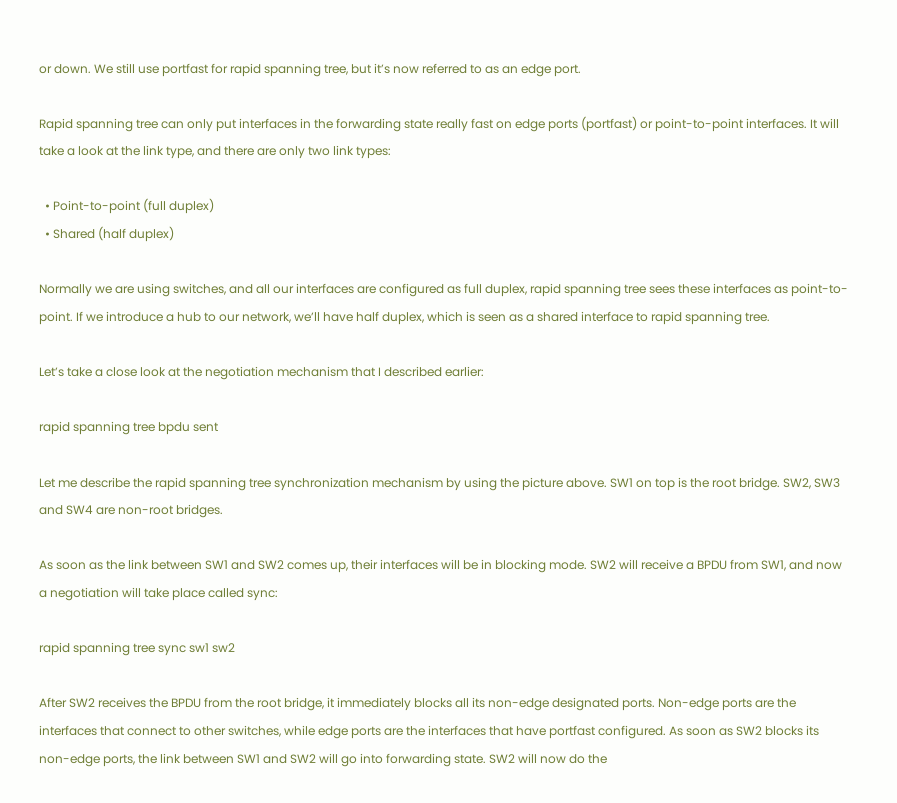or down. We still use portfast for rapid spanning tree, but it’s now referred to as an edge port.

Rapid spanning tree can only put interfaces in the forwarding state really fast on edge ports (portfast) or point-to-point interfaces. It will take a look at the link type, and there are only two link types:

  • Point-to-point (full duplex)
  • Shared (half duplex)

Normally we are using switches, and all our interfaces are configured as full duplex, rapid spanning tree sees these interfaces as point-to-point. If we introduce a hub to our network, we’ll have half duplex, which is seen as a shared interface to rapid spanning tree.

Let’s take a close look at the negotiation mechanism that I described earlier:

rapid spanning tree bpdu sent

Let me describe the rapid spanning tree synchronization mechanism by using the picture above. SW1 on top is the root bridge. SW2, SW3 and SW4 are non-root bridges.

As soon as the link between SW1 and SW2 comes up, their interfaces will be in blocking mode. SW2 will receive a BPDU from SW1, and now a negotiation will take place called sync:

rapid spanning tree sync sw1 sw2

After SW2 receives the BPDU from the root bridge, it immediately blocks all its non-edge designated ports. Non-edge ports are the interfaces that connect to other switches, while edge ports are the interfaces that have portfast configured. As soon as SW2 blocks its non-edge ports, the link between SW1 and SW2 will go into forwarding state. SW2 will now do the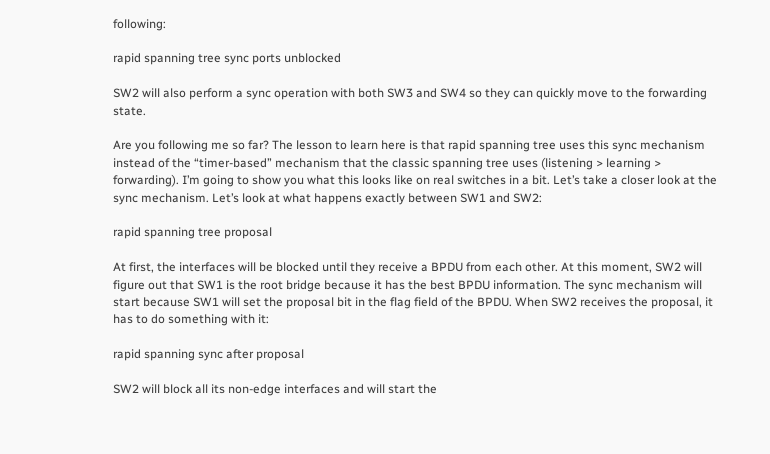following:

rapid spanning tree sync ports unblocked

SW2 will also perform a sync operation with both SW3 and SW4 so they can quickly move to the forwarding state.

Are you following me so far? The lesson to learn here is that rapid spanning tree uses this sync mechanism instead of the “timer-based” mechanism that the classic spanning tree uses (listening > learning > forwarding). I’m going to show you what this looks like on real switches in a bit. Let’s take a closer look at the sync mechanism. Let’s look at what happens exactly between SW1 and SW2:

rapid spanning tree proposal

At first, the interfaces will be blocked until they receive a BPDU from each other. At this moment, SW2 will figure out that SW1 is the root bridge because it has the best BPDU information. The sync mechanism will start because SW1 will set the proposal bit in the flag field of the BPDU. When SW2 receives the proposal, it has to do something with it:

rapid spanning sync after proposal

SW2 will block all its non-edge interfaces and will start the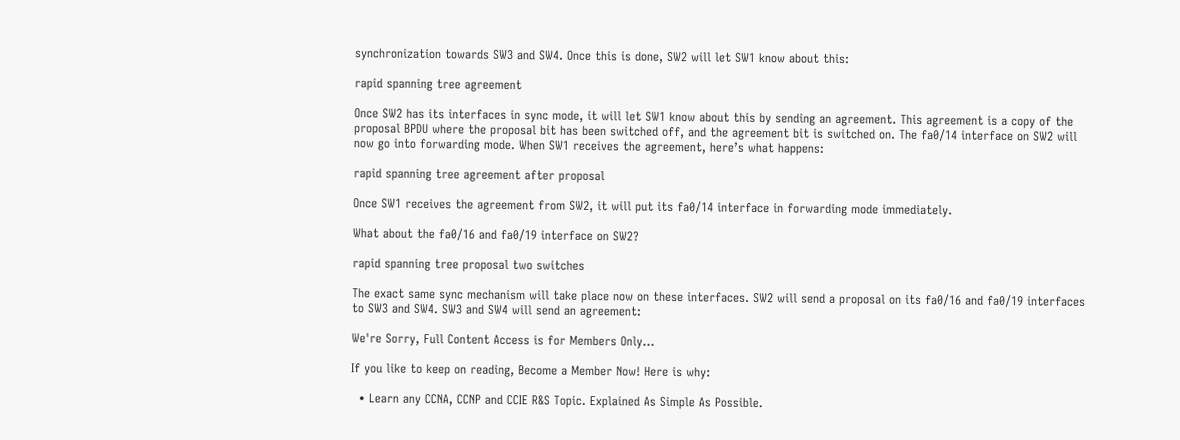synchronization towards SW3 and SW4. Once this is done, SW2 will let SW1 know about this:

rapid spanning tree agreement

Once SW2 has its interfaces in sync mode, it will let SW1 know about this by sending an agreement. This agreement is a copy of the proposal BPDU where the proposal bit has been switched off, and the agreement bit is switched on. The fa0/14 interface on SW2 will now go into forwarding mode. When SW1 receives the agreement, here’s what happens:

rapid spanning tree agreement after proposal

Once SW1 receives the agreement from SW2, it will put its fa0/14 interface in forwarding mode immediately.

What about the fa0/16 and fa0/19 interface on SW2?

rapid spanning tree proposal two switches

The exact same sync mechanism will take place now on these interfaces. SW2 will send a proposal on its fa0/16 and fa0/19 interfaces to SW3 and SW4. SW3 and SW4 will send an agreement:

We're Sorry, Full Content Access is for Members Only...

If you like to keep on reading, Become a Member Now! Here is why:

  • Learn any CCNA, CCNP and CCIE R&S Topic. Explained As Simple As Possible.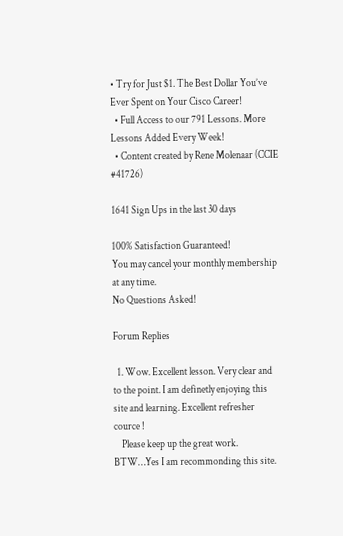• Try for Just $1. The Best Dollar You’ve Ever Spent on Your Cisco Career!
  • Full Access to our 791 Lessons. More Lessons Added Every Week!
  • Content created by Rene Molenaar (CCIE #41726)

1641 Sign Ups in the last 30 days

100% Satisfaction Guaranteed!
You may cancel your monthly membership at any time.
No Questions Asked!

Forum Replies

  1. Wow. Excellent lesson. Very clear and to the point. I am definetly enjoying this site and learning. Excellent refresher cource !
    Please keep up the great work. BTW…Yes I am recommonding this site.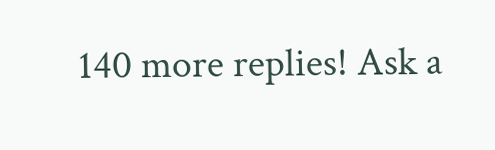140 more replies! Ask a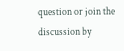question or join the discussion by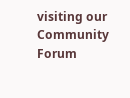visiting our Community Forum